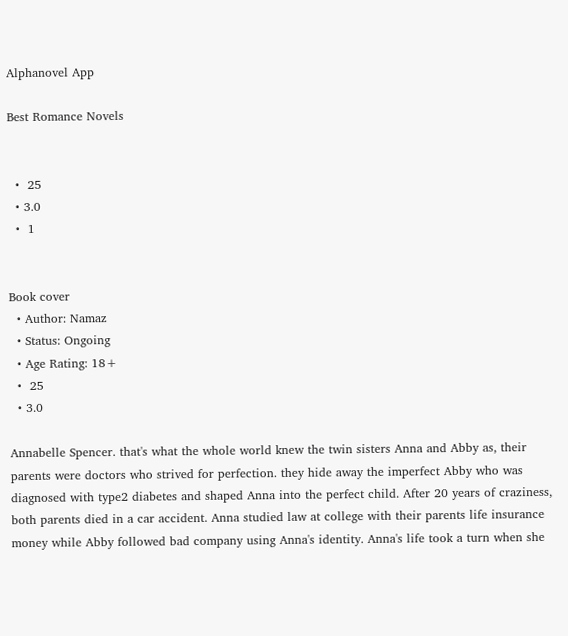Alphanovel App

Best Romance Novels


  •  25
  • 3.0
  •  1


Book cover
  • Author: Namaz
  • Status: Ongoing
  • Age Rating: 18+
  •  25
  • 3.0

Annabelle Spencer. that's what the whole world knew the twin sisters Anna and Abby as, their parents were doctors who strived for perfection. they hide away the imperfect Abby who was diagnosed with type2 diabetes and shaped Anna into the perfect child. After 20 years of craziness, both parents died in a car accident. Anna studied law at college with their parents life insurance money while Abby followed bad company using Anna's identity. Anna's life took a turn when she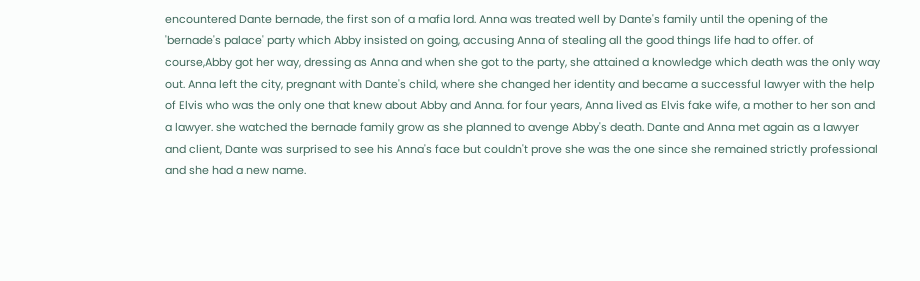encountered Dante bernade, the first son of a mafia lord. Anna was treated well by Dante's family until the opening of the 'bernade's palace' party which Abby insisted on going, accusing Anna of stealing all the good things life had to offer. of course,Abby got her way, dressing as Anna and when she got to the party, she attained a knowledge which death was the only way out. Anna left the city, pregnant with Dante's child, where she changed her identity and became a successful lawyer with the help of Elvis who was the only one that knew about Abby and Anna. for four years, Anna lived as Elvis fake wife, a mother to her son and a lawyer. she watched the bernade family grow as she planned to avenge Abby's death. Dante and Anna met again as a lawyer and client, Dante was surprised to see his Anna's face but couldn't prove she was the one since she remained strictly professional and she had a new name.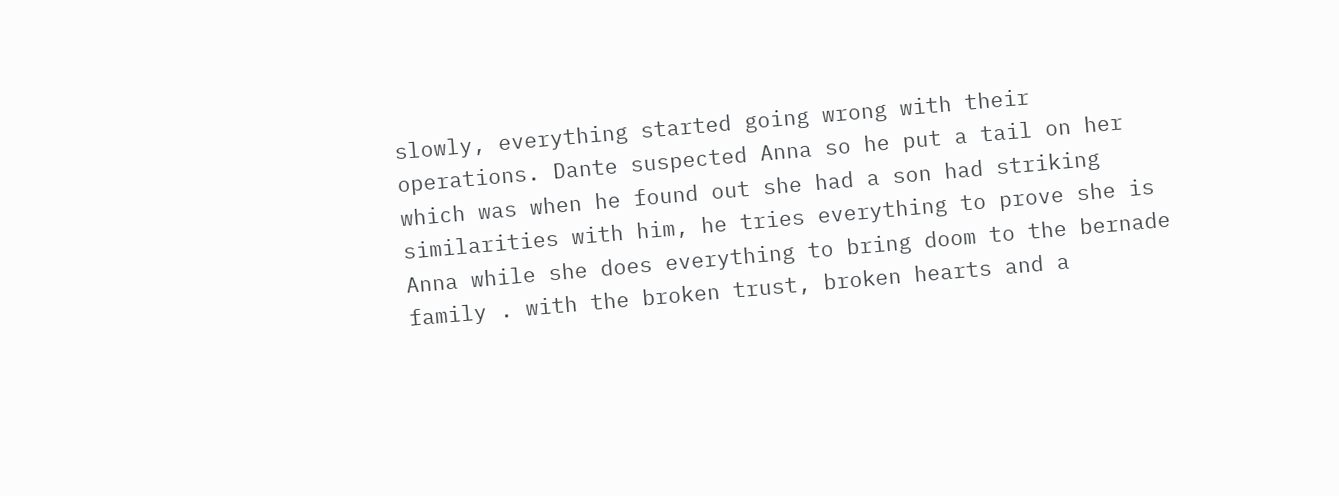slowly, everything started going wrong with their operations. Dante suspected Anna so he put a tail on her which was when he found out she had a son had striking similarities with him, he tries everything to prove she is Anna while she does everything to bring doom to the bernade family . with the broken trust, broken hearts and a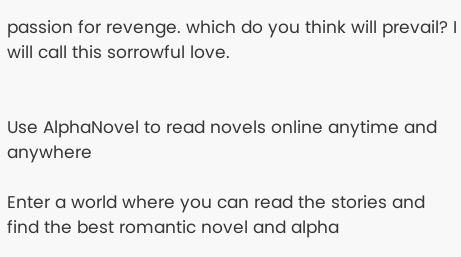passion for revenge. which do you think will prevail? I will call this sorrowful love.


Use AlphaNovel to read novels online anytime and anywhere

Enter a world where you can read the stories and find the best romantic novel and alpha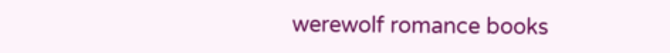werewolf romance books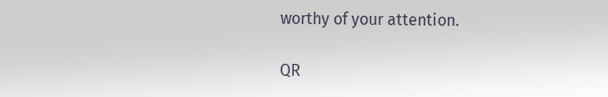worthy of your attention.

QR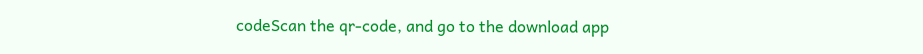codeScan the qr-code, and go to the download app